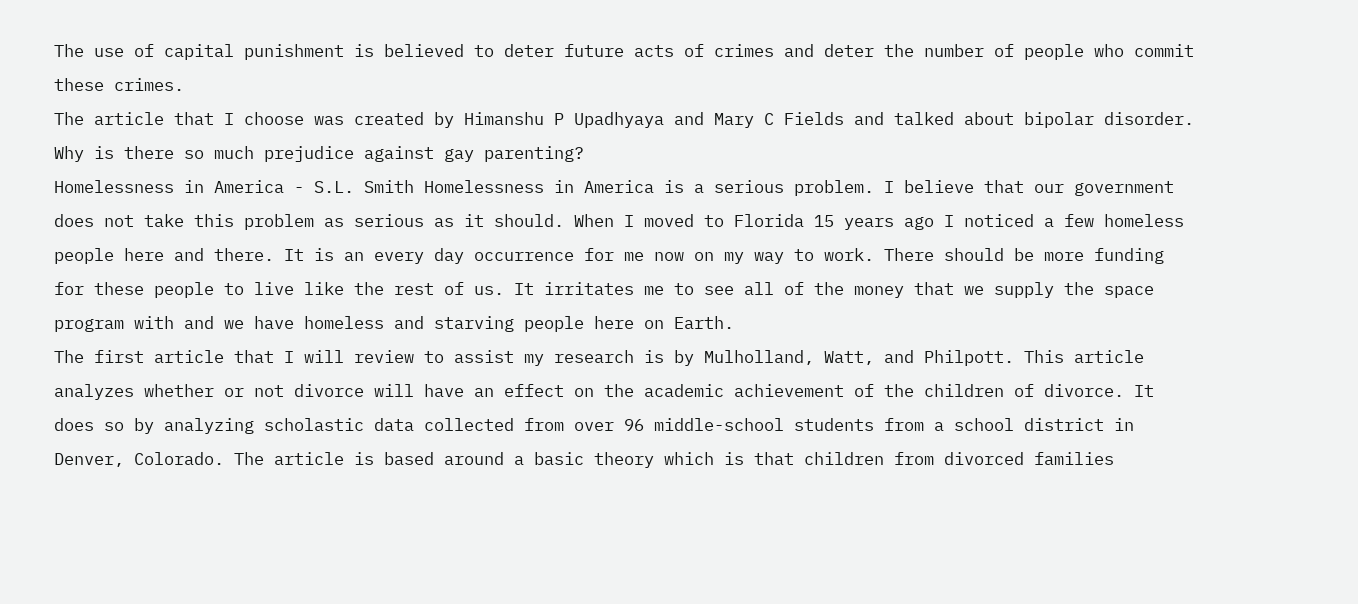The use of capital punishment is believed to deter future acts of crimes and deter the number of people who commit these crimes.
The article that I choose was created by Himanshu P Upadhyaya and Mary C Fields and talked about bipolar disorder.
Why is there so much prejudice against gay parenting?
Homelessness in America - S.L. Smith Homelessness in America is a serious problem. I believe that our government does not take this problem as serious as it should. When I moved to Florida 15 years ago I noticed a few homeless people here and there. It is an every day occurrence for me now on my way to work. There should be more funding for these people to live like the rest of us. It irritates me to see all of the money that we supply the space program with and we have homeless and starving people here on Earth.
The first article that I will review to assist my research is by Mulholland, Watt, and Philpott. This article analyzes whether or not divorce will have an effect on the academic achievement of the children of divorce. It does so by analyzing scholastic data collected from over 96 middle-school students from a school district in Denver, Colorado. The article is based around a basic theory which is that children from divorced families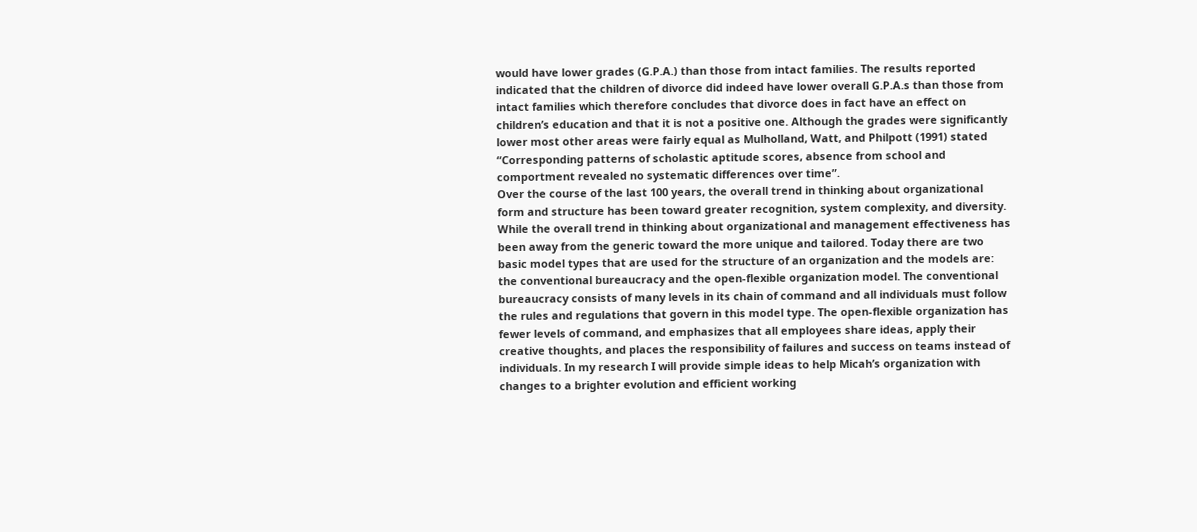would have lower grades (G.P.A.) than those from intact families. The results reported indicated that the children of divorce did indeed have lower overall G.P.A.s than those from intact families which therefore concludes that divorce does in fact have an effect on children’s education and that it is not a positive one. Although the grades were significantly lower most other areas were fairly equal as Mulholland, Watt, and Philpott (1991) stated “Corresponding patterns of scholastic aptitude scores, absence from school and comportment revealed no systematic differences over time”.
Over the course of the last 100 years, the overall trend in thinking about organizational form and structure has been toward greater recognition, system complexity, and diversity. While the overall trend in thinking about organizational and management effectiveness has been away from the generic toward the more unique and tailored. Today there are two basic model types that are used for the structure of an organization and the models are: the conventional bureaucracy and the open-flexible organization model. The conventional bureaucracy consists of many levels in its chain of command and all individuals must follow the rules and regulations that govern in this model type. The open-flexible organization has fewer levels of command, and emphasizes that all employees share ideas, apply their creative thoughts, and places the responsibility of failures and success on teams instead of individuals. In my research I will provide simple ideas to help Micah’s organization with changes to a brighter evolution and efficient working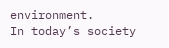environment.
In today’s society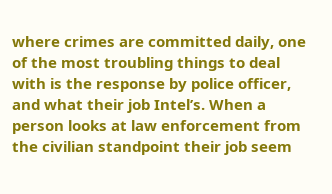where crimes are committed daily, one of the most troubling things to deal with is the response by police officer, and what their job Intel’s. When a person looks at law enforcement from the civilian standpoint their job seem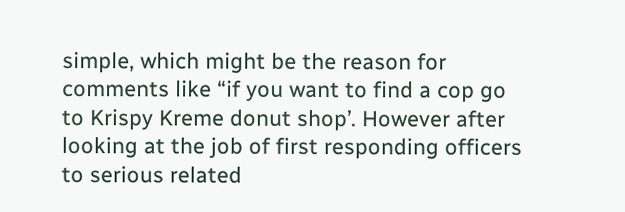simple, which might be the reason for comments like “if you want to find a cop go to Krispy Kreme donut shop’. However after looking at the job of first responding officers to serious related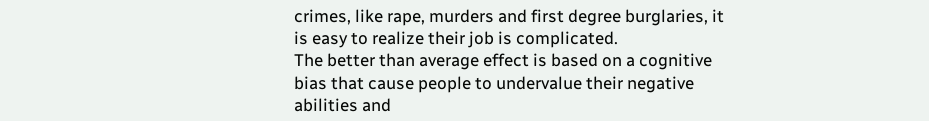crimes, like rape, murders and first degree burglaries, it is easy to realize their job is complicated.
The better than average effect is based on a cognitive bias that cause people to undervalue their negative abilities and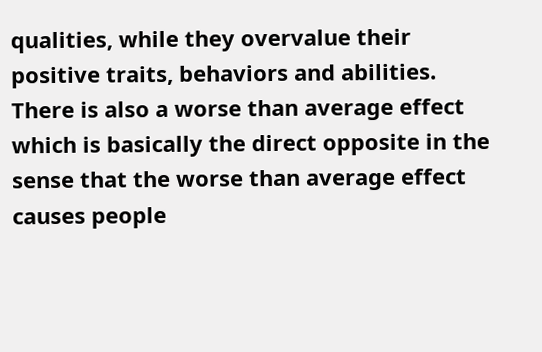qualities, while they overvalue their positive traits, behaviors and abilities. There is also a worse than average effect which is basically the direct opposite in the sense that the worse than average effect causes people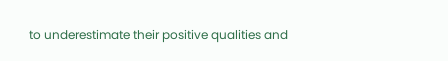to underestimate their positive qualities and